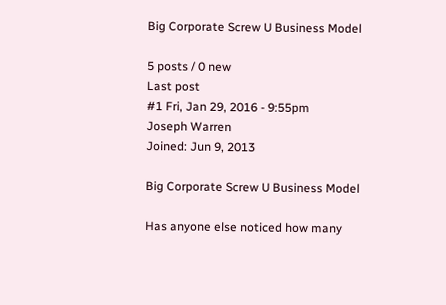Big Corporate Screw U Business Model

5 posts / 0 new
Last post
#1 Fri, Jan 29, 2016 - 9:55pm
Joseph Warren
Joined: Jun 9, 2013

Big Corporate Screw U Business Model

Has anyone else noticed how many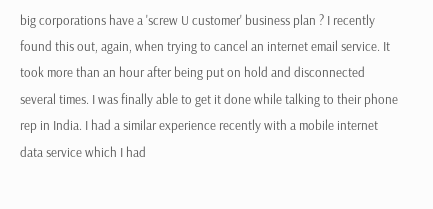big corporations have a 'screw U customer' business plan ? I recently found this out, again, when trying to cancel an internet email service. It took more than an hour after being put on hold and disconnected several times. I was finally able to get it done while talking to their phone rep in India. I had a similar experience recently with a mobile internet data service which I had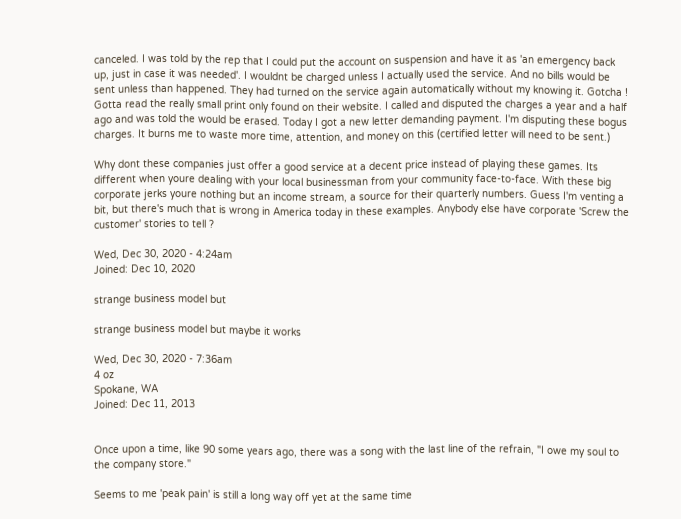canceled. I was told by the rep that I could put the account on suspension and have it as 'an emergency back up, just in case it was needed'. I wouldnt be charged unless I actually used the service. And no bills would be sent unless than happened. They had turned on the service again automatically without my knowing it. Gotcha ! Gotta read the really small print only found on their website. I called and disputed the charges a year and a half ago and was told the would be erased. Today I got a new letter demanding payment. I'm disputing these bogus charges. It burns me to waste more time, attention, and money on this (certified letter will need to be sent.)

Why dont these companies just offer a good service at a decent price instead of playing these games. Its different when youre dealing with your local businessman from your community face-to-face. With these big corporate jerks youre nothing but an income stream, a source for their quarterly numbers. Guess I'm venting a bit, but there's much that is wrong in America today in these examples. Anybody else have corporate 'Screw the customer' stories to tell ?

Wed, Dec 30, 2020 - 4:24am
Joined: Dec 10, 2020

strange business model but

strange business model but maybe it works

Wed, Dec 30, 2020 - 7:36am
4 oz
Spokane, WA
Joined: Dec 11, 2013


Once upon a time, like 90 some years ago, there was a song with the last line of the refrain, "I owe my soul to the company store."

Seems to me 'peak pain' is still a long way off yet at the same time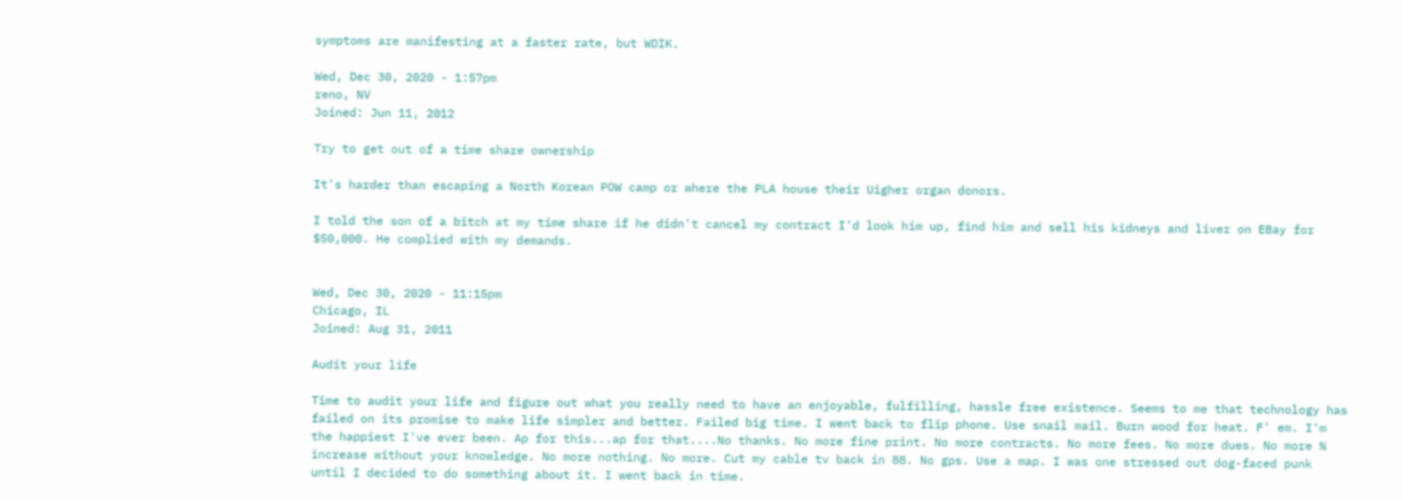symptoms are manifesting at a faster rate, but WDIK.

Wed, Dec 30, 2020 - 1:57pm
reno, NV
Joined: Jun 11, 2012

Try to get out of a time share ownership

It's harder than escaping a North Korean POW camp or where the PLA house their Uigher organ donors.

I told the son of a bitch at my time share if he didn't cancel my contract I'd look him up, find him and sell his kidneys and liver on EBay for $50,000. He complied with my demands.


Wed, Dec 30, 2020 - 11:15pm
Chicago, IL
Joined: Aug 31, 2011

Audit your life

Time to audit your life and figure out what you really need to have an enjoyable, fulfilling, hassle free existence. Seems to me that technology has failed on its promise to make life simpler and better. Failed big time. I went back to flip phone. Use snail mail. Burn wood for heat. F' em. I'm the happiest I've ever been. Ap for this...ap for that....No thanks. No more fine print. No more contracts. No more fees. No more dues. No more % increase without your knowledge. No more nothing. No more. Cut my cable tv back in 88. No gps. Use a map. I was one stressed out dog-faced punk until I decided to do something about it. I went back in time.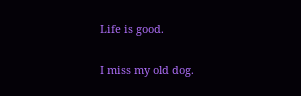Life is good.

I miss my old dog.